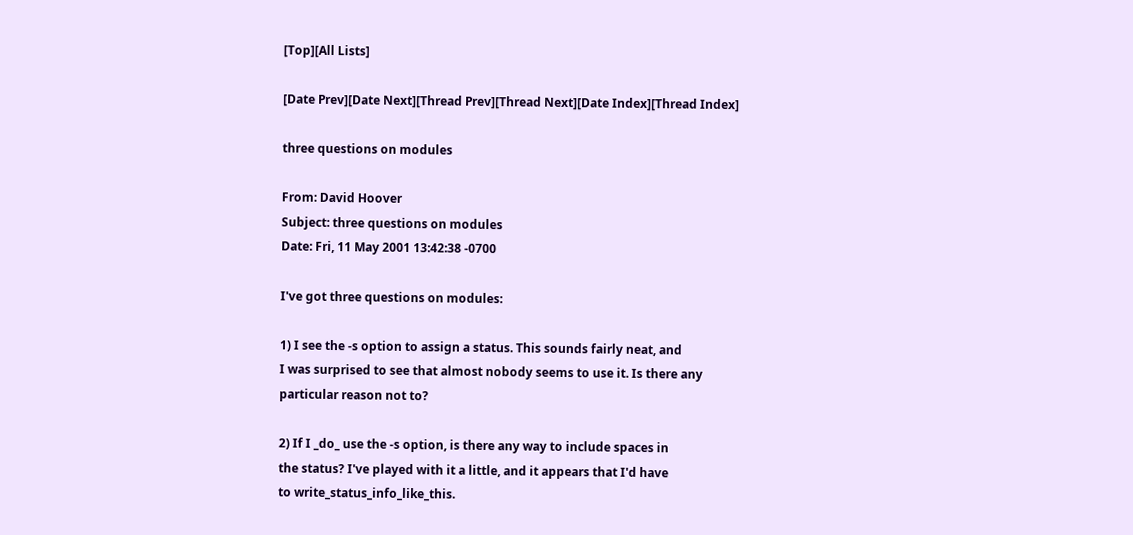[Top][All Lists]

[Date Prev][Date Next][Thread Prev][Thread Next][Date Index][Thread Index]

three questions on modules

From: David Hoover
Subject: three questions on modules
Date: Fri, 11 May 2001 13:42:38 -0700

I've got three questions on modules:

1) I see the -s option to assign a status. This sounds fairly neat, and
I was surprised to see that almost nobody seems to use it. Is there any
particular reason not to?

2) If I _do_ use the -s option, is there any way to include spaces in
the status? I've played with it a little, and it appears that I'd have
to write_status_info_like_this.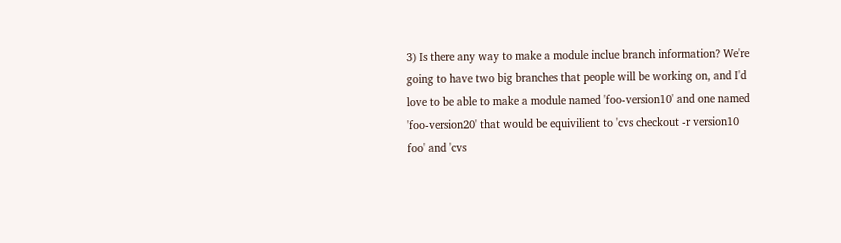3) Is there any way to make a module inclue branch information? We're
going to have two big branches that people will be working on, and I'd
love to be able to make a module named 'foo-version10' and one named
'foo-version20' that would be equivilient to 'cvs checkout -r version10
foo' and 'cvs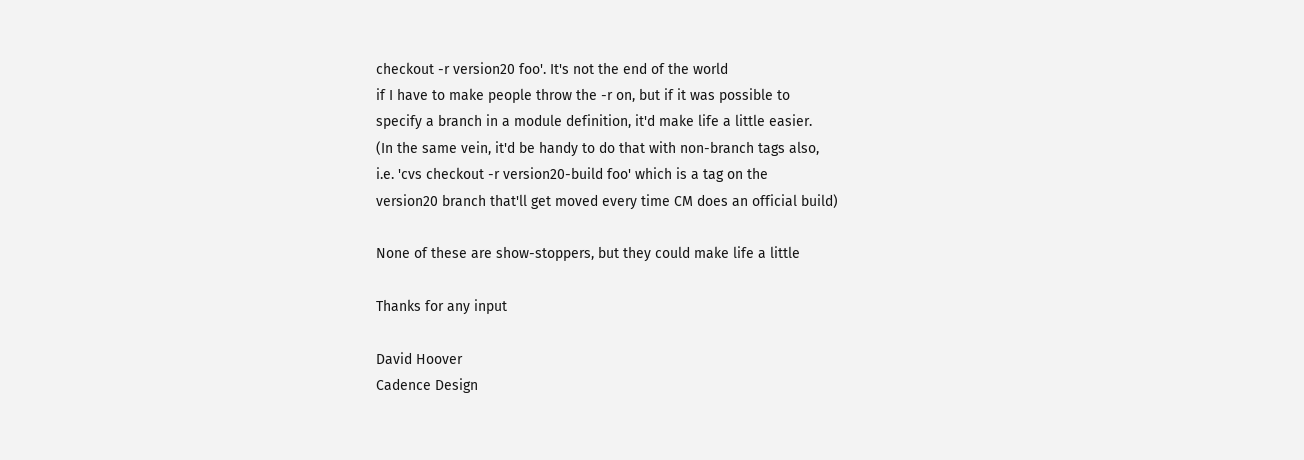checkout -r version20 foo'. It's not the end of the world
if I have to make people throw the -r on, but if it was possible to
specify a branch in a module definition, it'd make life a little easier.
(In the same vein, it'd be handy to do that with non-branch tags also,
i.e. 'cvs checkout -r version20-build foo' which is a tag on the
version20 branch that'll get moved every time CM does an official build)

None of these are show-stoppers, but they could make life a little

Thanks for any input

David Hoover
Cadence Design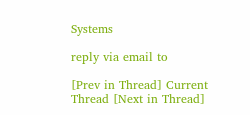Systems

reply via email to

[Prev in Thread] Current Thread [Next in Thread]